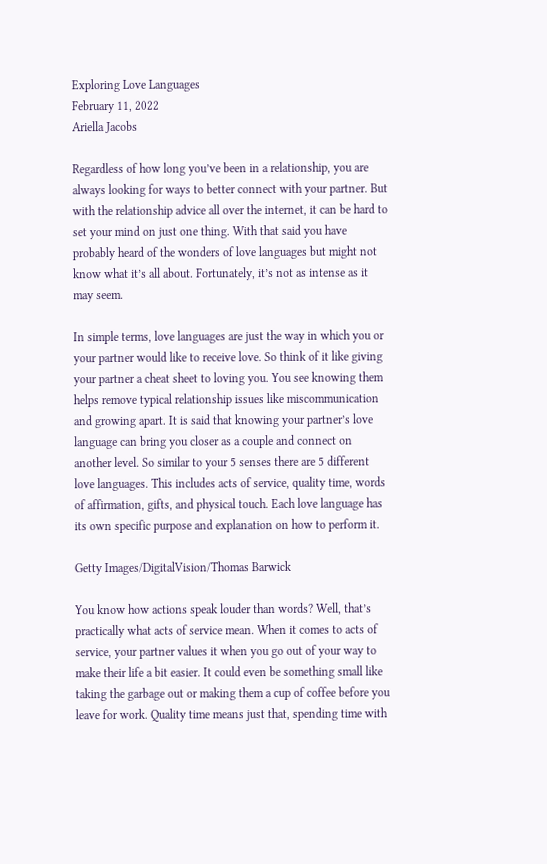Exploring Love Languages
February 11, 2022
Ariella Jacobs

Regardless of how long you’ve been in a relationship, you are always looking for ways to better connect with your partner. But with the relationship advice all over the internet, it can be hard to set your mind on just one thing. With that said you have probably heard of the wonders of love languages but might not know what it’s all about. Fortunately, it’s not as intense as it may seem.

In simple terms, love languages are just the way in which you or your partner would like to receive love. So think of it like giving your partner a cheat sheet to loving you. You see knowing them helps remove typical relationship issues like miscommunication and growing apart. It is said that knowing your partner’s love language can bring you closer as a couple and connect on another level. So similar to your 5 senses there are 5 different love languages. This includes acts of service, quality time, words of affirmation, gifts, and physical touch. Each love language has its own specific purpose and explanation on how to perform it.

Getty Images/DigitalVision/Thomas Barwick

You know how actions speak louder than words? Well, that’s practically what acts of service mean. When it comes to acts of service, your partner values it when you go out of your way to make their life a bit easier. It could even be something small like taking the garbage out or making them a cup of coffee before you leave for work. Quality time means just that, spending time with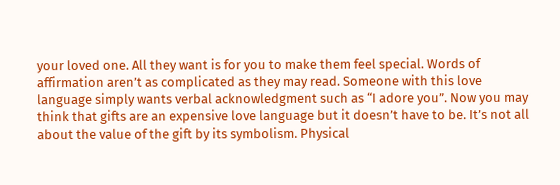your loved one. All they want is for you to make them feel special. Words of affirmation aren’t as complicated as they may read. Someone with this love language simply wants verbal acknowledgment such as “I adore you”. Now you may think that gifts are an expensive love language but it doesn’t have to be. It’s not all about the value of the gift by its symbolism. Physical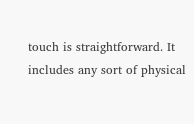touch is straightforward. It includes any sort of physical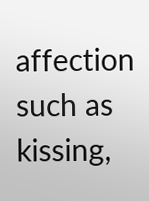affection such as kissing,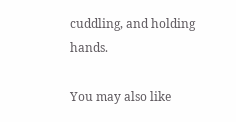cuddling, and holding hands.

You may also like